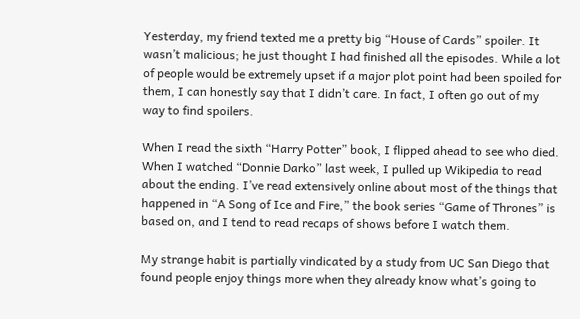Yesterday, my friend texted me a pretty big “House of Cards” spoiler. It wasn’t malicious; he just thought I had finished all the episodes. While a lot of people would be extremely upset if a major plot point had been spoiled for them, I can honestly say that I didn’t care. In fact, I often go out of my way to find spoilers.

When I read the sixth “Harry Potter” book, I flipped ahead to see who died. When I watched “Donnie Darko” last week, I pulled up Wikipedia to read about the ending. I’ve read extensively online about most of the things that happened in “A Song of Ice and Fire,” the book series “Game of Thrones” is based on, and I tend to read recaps of shows before I watch them.

My strange habit is partially vindicated by a study from UC San Diego that found people enjoy things more when they already know what’s going to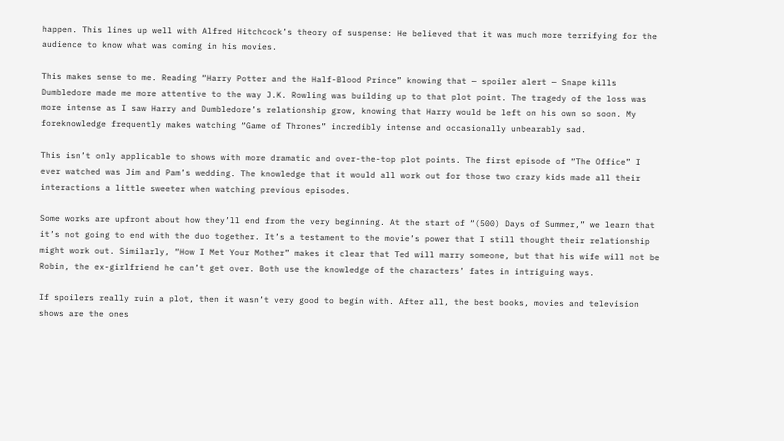happen. This lines up well with Alfred Hitchcock’s theory of suspense: He believed that it was much more terrifying for the audience to know what was coming in his movies.

This makes sense to me. Reading “Harry Potter and the Half-Blood Prince” knowing that — spoiler alert — Snape kills Dumbledore made me more attentive to the way J.K. Rowling was building up to that plot point. The tragedy of the loss was more intense as I saw Harry and Dumbledore’s relationship grow, knowing that Harry would be left on his own so soon. My foreknowledge frequently makes watching “Game of Thrones” incredibly intense and occasionally unbearably sad.

This isn’t only applicable to shows with more dramatic and over-the-top plot points. The first episode of “The Office” I ever watched was Jim and Pam’s wedding. The knowledge that it would all work out for those two crazy kids made all their interactions a little sweeter when watching previous episodes.

Some works are upfront about how they’ll end from the very beginning. At the start of “(500) Days of Summer,” we learn that it’s not going to end with the duo together. It’s a testament to the movie’s power that I still thought their relationship might work out. Similarly, “How I Met Your Mother” makes it clear that Ted will marry someone, but that his wife will not be Robin, the ex-girlfriend he can’t get over. Both use the knowledge of the characters’ fates in intriguing ways.

If spoilers really ruin a plot, then it wasn’t very good to begin with. After all, the best books, movies and television shows are the ones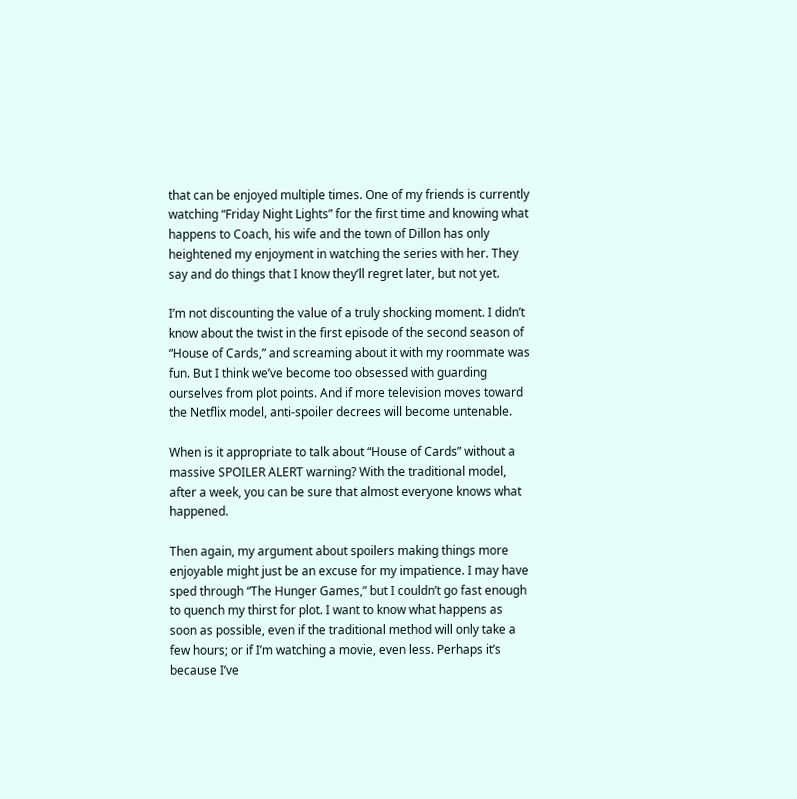that can be enjoyed multiple times. One of my friends is currently watching “Friday Night Lights” for the first time and knowing what happens to Coach, his wife and the town of Dillon has only heightened my enjoyment in watching the series with her. They say and do things that I know they’ll regret later, but not yet.

I’m not discounting the value of a truly shocking moment. I didn’t know about the twist in the first episode of the second season of “House of Cards,” and screaming about it with my roommate was fun. But I think we’ve become too obsessed with guarding ourselves from plot points. And if more television moves toward the Netflix model, anti-spoiler decrees will become untenable.

When is it appropriate to talk about “House of Cards” without a massive SPOILER ALERT warning? With the traditional model, after a week, you can be sure that almost everyone knows what happened.

Then again, my argument about spoilers making things more enjoyable might just be an excuse for my impatience. I may have sped through “The Hunger Games,” but I couldn’t go fast enough to quench my thirst for plot. I want to know what happens as soon as possible, even if the traditional method will only take a few hours; or if I’m watching a movie, even less. Perhaps it’s because I’ve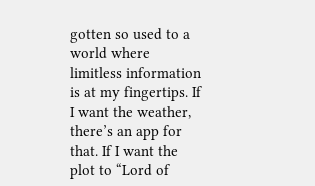gotten so used to a world where limitless information is at my fingertips. If I want the weather, there’s an app for that. If I want the plot to “Lord of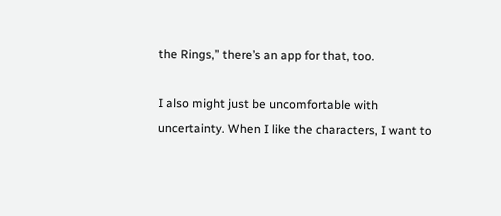the Rings,” there’s an app for that, too.

I also might just be uncomfortable with uncertainty. When I like the characters, I want to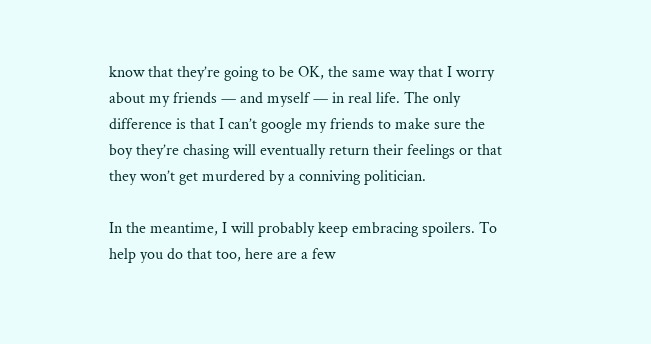know that they’re going to be OK, the same way that I worry about my friends — and myself — in real life. The only difference is that I can’t google my friends to make sure the boy they’re chasing will eventually return their feelings or that they won’t get murdered by a conniving politician.

In the meantime, I will probably keep embracing spoilers. To help you do that too, here are a few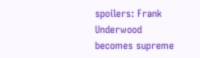spoilers: Frank Underwood becomes supreme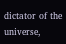dictator of the universe,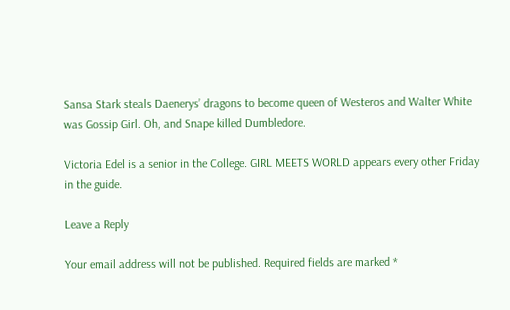Sansa Stark steals Daenerys’ dragons to become queen of Westeros and Walter White was Gossip Girl. Oh, and Snape killed Dumbledore.

Victoria Edel is a senior in the College. GIRL MEETS WORLD appears every other Friday in the guide.

Leave a Reply

Your email address will not be published. Required fields are marked *